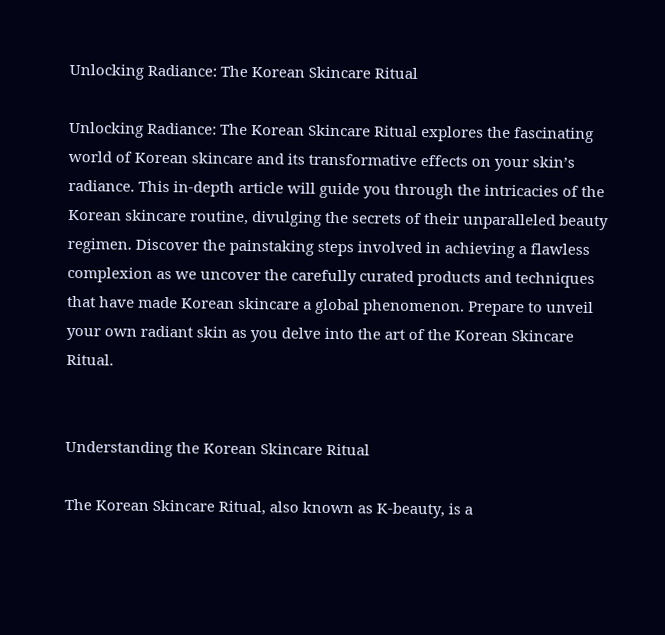Unlocking Radiance: The Korean Skincare Ritual

Unlocking Radiance: The Korean Skincare Ritual explores the fascinating world of Korean skincare and its transformative effects on your skin’s radiance. This in-depth article will guide you through the intricacies of the Korean skincare routine, divulging the secrets of their unparalleled beauty regimen. Discover the painstaking steps involved in achieving a flawless complexion as we uncover the carefully curated products and techniques that have made Korean skincare a global phenomenon. Prepare to unveil your own radiant skin as you delve into the art of the Korean Skincare Ritual.


Understanding the Korean Skincare Ritual

The Korean Skincare Ritual, also known as K-beauty, is a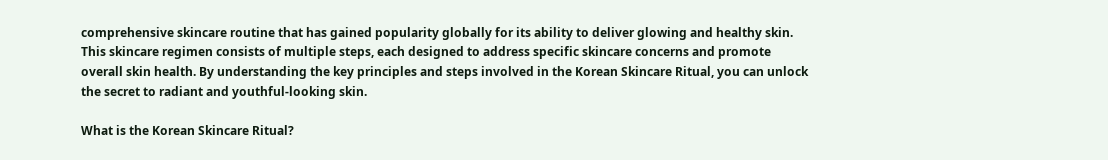comprehensive skincare routine that has gained popularity globally for its ability to deliver glowing and healthy skin. This skincare regimen consists of multiple steps, each designed to address specific skincare concerns and promote overall skin health. By understanding the key principles and steps involved in the Korean Skincare Ritual, you can unlock the secret to radiant and youthful-looking skin.

What is the Korean Skincare Ritual?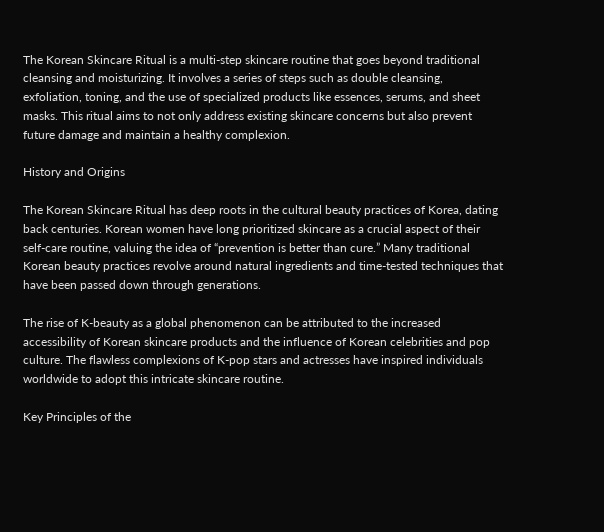The Korean Skincare Ritual is a multi-step skincare routine that goes beyond traditional cleansing and moisturizing. It involves a series of steps such as double cleansing, exfoliation, toning, and the use of specialized products like essences, serums, and sheet masks. This ritual aims to not only address existing skincare concerns but also prevent future damage and maintain a healthy complexion.

History and Origins

The Korean Skincare Ritual has deep roots in the cultural beauty practices of Korea, dating back centuries. Korean women have long prioritized skincare as a crucial aspect of their self-care routine, valuing the idea of “prevention is better than cure.” Many traditional Korean beauty practices revolve around natural ingredients and time-tested techniques that have been passed down through generations.

The rise of K-beauty as a global phenomenon can be attributed to the increased accessibility of Korean skincare products and the influence of Korean celebrities and pop culture. The flawless complexions of K-pop stars and actresses have inspired individuals worldwide to adopt this intricate skincare routine.

Key Principles of the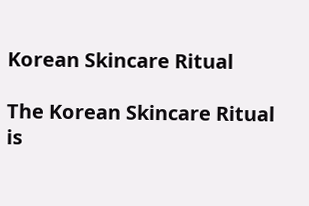Korean Skincare Ritual

The Korean Skincare Ritual is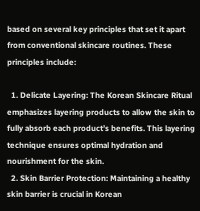based on several key principles that set it apart from conventional skincare routines. These principles include:

  1. Delicate Layering: The Korean Skincare Ritual emphasizes layering products to allow the skin to fully absorb each product’s benefits. This layering technique ensures optimal hydration and nourishment for the skin.
  2. Skin Barrier Protection: Maintaining a healthy skin barrier is crucial in Korean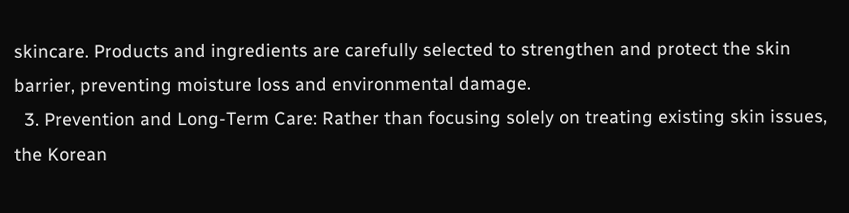skincare. Products and ingredients are carefully selected to strengthen and protect the skin barrier, preventing moisture loss and environmental damage.
  3. Prevention and Long-Term Care: Rather than focusing solely on treating existing skin issues, the Korean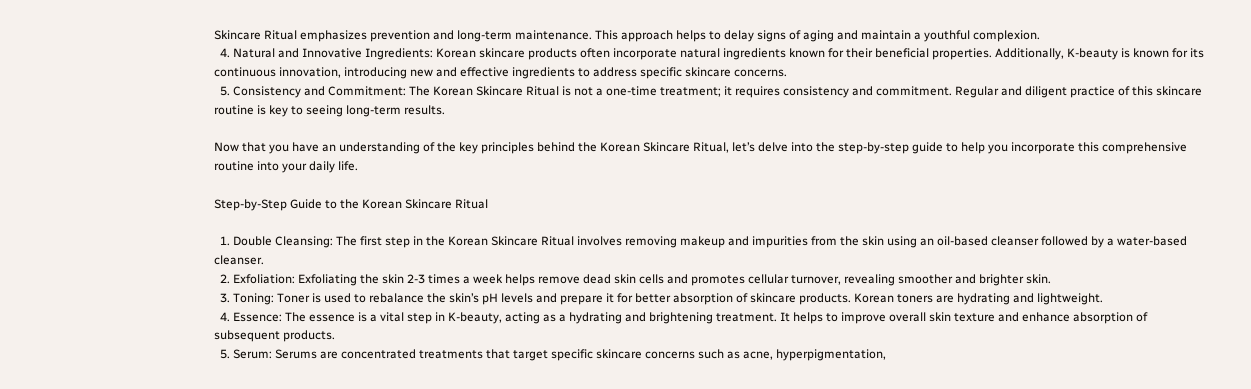Skincare Ritual emphasizes prevention and long-term maintenance. This approach helps to delay signs of aging and maintain a youthful complexion.
  4. Natural and Innovative Ingredients: Korean skincare products often incorporate natural ingredients known for their beneficial properties. Additionally, K-beauty is known for its continuous innovation, introducing new and effective ingredients to address specific skincare concerns.
  5. Consistency and Commitment: The Korean Skincare Ritual is not a one-time treatment; it requires consistency and commitment. Regular and diligent practice of this skincare routine is key to seeing long-term results.

Now that you have an understanding of the key principles behind the Korean Skincare Ritual, let’s delve into the step-by-step guide to help you incorporate this comprehensive routine into your daily life.

Step-by-Step Guide to the Korean Skincare Ritual

  1. Double Cleansing: The first step in the Korean Skincare Ritual involves removing makeup and impurities from the skin using an oil-based cleanser followed by a water-based cleanser.
  2. Exfoliation: Exfoliating the skin 2-3 times a week helps remove dead skin cells and promotes cellular turnover, revealing smoother and brighter skin.
  3. Toning: Toner is used to rebalance the skin’s pH levels and prepare it for better absorption of skincare products. Korean toners are hydrating and lightweight.
  4. Essence: The essence is a vital step in K-beauty, acting as a hydrating and brightening treatment. It helps to improve overall skin texture and enhance absorption of subsequent products.
  5. Serum: Serums are concentrated treatments that target specific skincare concerns such as acne, hyperpigmentation,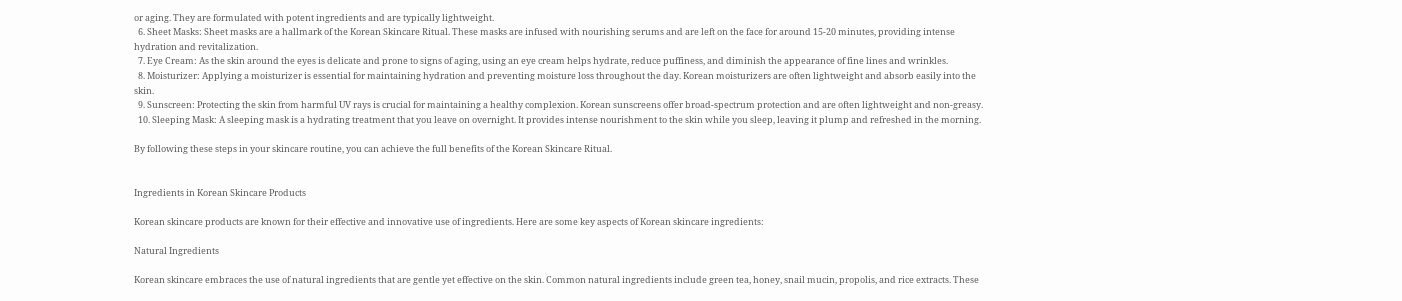or aging. They are formulated with potent ingredients and are typically lightweight.
  6. Sheet Masks: Sheet masks are a hallmark of the Korean Skincare Ritual. These masks are infused with nourishing serums and are left on the face for around 15-20 minutes, providing intense hydration and revitalization.
  7. Eye Cream: As the skin around the eyes is delicate and prone to signs of aging, using an eye cream helps hydrate, reduce puffiness, and diminish the appearance of fine lines and wrinkles.
  8. Moisturizer: Applying a moisturizer is essential for maintaining hydration and preventing moisture loss throughout the day. Korean moisturizers are often lightweight and absorb easily into the skin.
  9. Sunscreen: Protecting the skin from harmful UV rays is crucial for maintaining a healthy complexion. Korean sunscreens offer broad-spectrum protection and are often lightweight and non-greasy.
  10. Sleeping Mask: A sleeping mask is a hydrating treatment that you leave on overnight. It provides intense nourishment to the skin while you sleep, leaving it plump and refreshed in the morning.

By following these steps in your skincare routine, you can achieve the full benefits of the Korean Skincare Ritual.


Ingredients in Korean Skincare Products

Korean skincare products are known for their effective and innovative use of ingredients. Here are some key aspects of Korean skincare ingredients:

Natural Ingredients

Korean skincare embraces the use of natural ingredients that are gentle yet effective on the skin. Common natural ingredients include green tea, honey, snail mucin, propolis, and rice extracts. These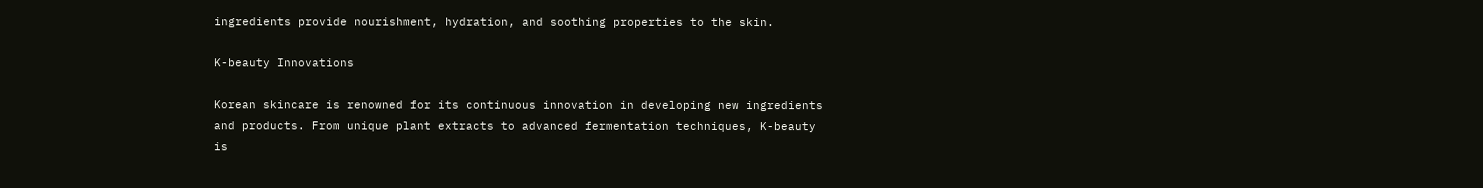ingredients provide nourishment, hydration, and soothing properties to the skin.

K-beauty Innovations

Korean skincare is renowned for its continuous innovation in developing new ingredients and products. From unique plant extracts to advanced fermentation techniques, K-beauty is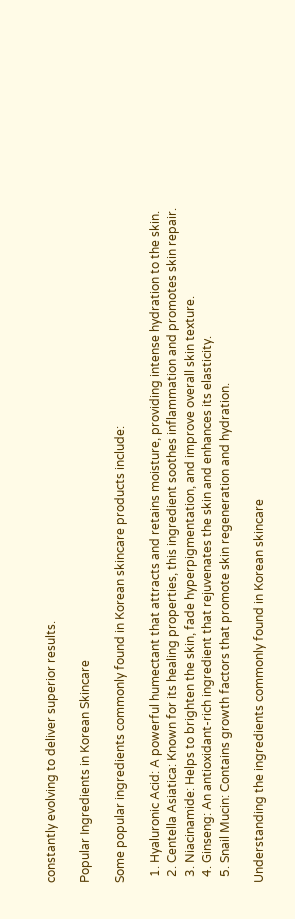constantly evolving to deliver superior results.

Popular Ingredients in Korean Skincare

Some popular ingredients commonly found in Korean skincare products include:

  1. Hyaluronic Acid: A powerful humectant that attracts and retains moisture, providing intense hydration to the skin.
  2. Centella Asiatica: Known for its healing properties, this ingredient soothes inflammation and promotes skin repair.
  3. Niacinamide: Helps to brighten the skin, fade hyperpigmentation, and improve overall skin texture.
  4. Ginseng: An antioxidant-rich ingredient that rejuvenates the skin and enhances its elasticity.
  5. Snail Mucin: Contains growth factors that promote skin regeneration and hydration.

Understanding the ingredients commonly found in Korean skincare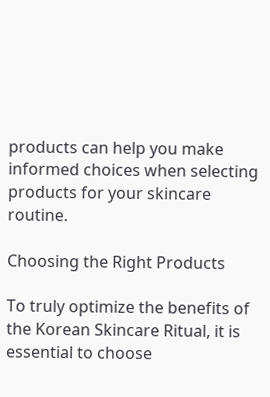products can help you make informed choices when selecting products for your skincare routine.

Choosing the Right Products

To truly optimize the benefits of the Korean Skincare Ritual, it is essential to choose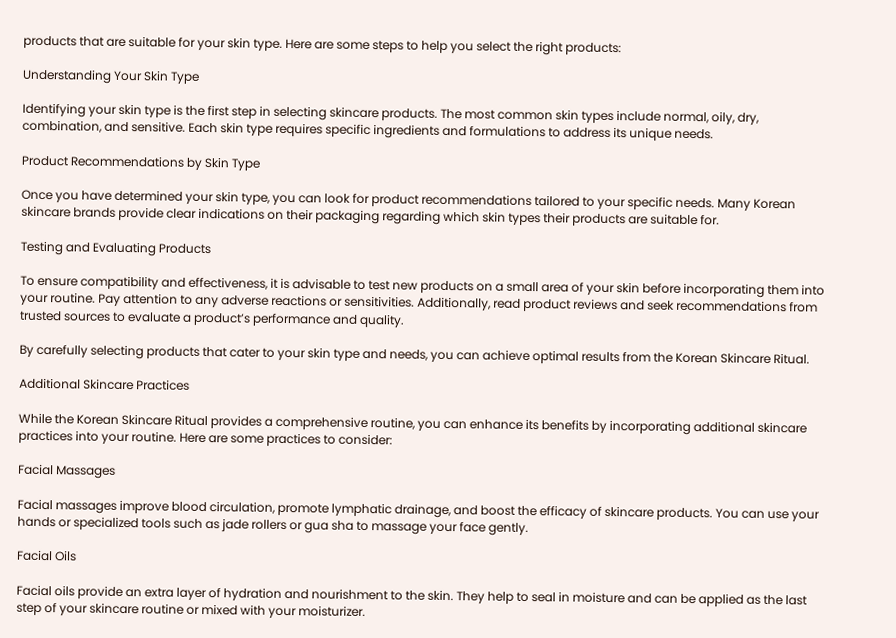products that are suitable for your skin type. Here are some steps to help you select the right products:

Understanding Your Skin Type

Identifying your skin type is the first step in selecting skincare products. The most common skin types include normal, oily, dry, combination, and sensitive. Each skin type requires specific ingredients and formulations to address its unique needs.

Product Recommendations by Skin Type

Once you have determined your skin type, you can look for product recommendations tailored to your specific needs. Many Korean skincare brands provide clear indications on their packaging regarding which skin types their products are suitable for.

Testing and Evaluating Products

To ensure compatibility and effectiveness, it is advisable to test new products on a small area of your skin before incorporating them into your routine. Pay attention to any adverse reactions or sensitivities. Additionally, read product reviews and seek recommendations from trusted sources to evaluate a product’s performance and quality.

By carefully selecting products that cater to your skin type and needs, you can achieve optimal results from the Korean Skincare Ritual.

Additional Skincare Practices

While the Korean Skincare Ritual provides a comprehensive routine, you can enhance its benefits by incorporating additional skincare practices into your routine. Here are some practices to consider:

Facial Massages

Facial massages improve blood circulation, promote lymphatic drainage, and boost the efficacy of skincare products. You can use your hands or specialized tools such as jade rollers or gua sha to massage your face gently.

Facial Oils

Facial oils provide an extra layer of hydration and nourishment to the skin. They help to seal in moisture and can be applied as the last step of your skincare routine or mixed with your moisturizer.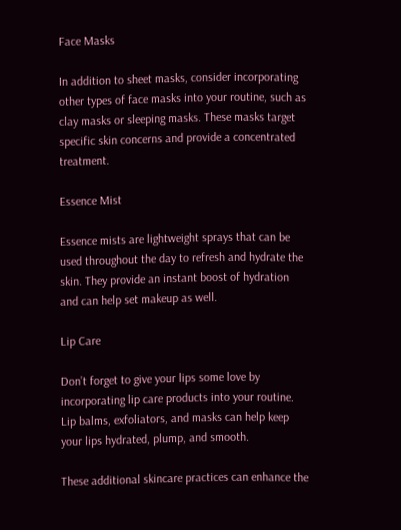Face Masks

In addition to sheet masks, consider incorporating other types of face masks into your routine, such as clay masks or sleeping masks. These masks target specific skin concerns and provide a concentrated treatment.

Essence Mist

Essence mists are lightweight sprays that can be used throughout the day to refresh and hydrate the skin. They provide an instant boost of hydration and can help set makeup as well.

Lip Care

Don’t forget to give your lips some love by incorporating lip care products into your routine. Lip balms, exfoliators, and masks can help keep your lips hydrated, plump, and smooth.

These additional skincare practices can enhance the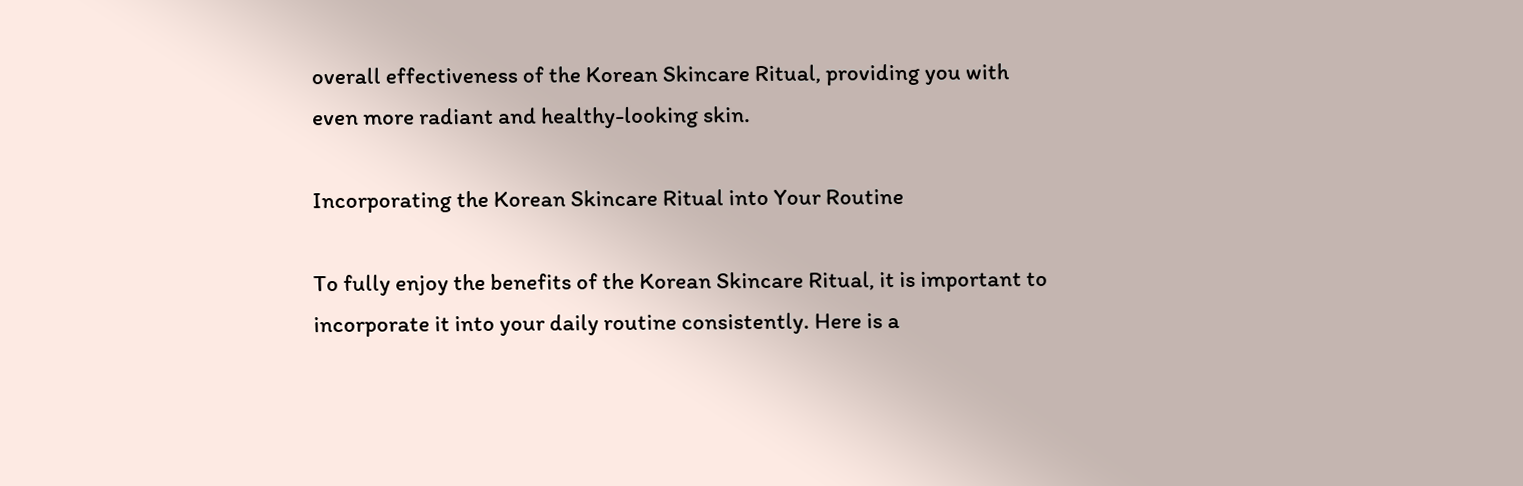overall effectiveness of the Korean Skincare Ritual, providing you with even more radiant and healthy-looking skin.

Incorporating the Korean Skincare Ritual into Your Routine

To fully enjoy the benefits of the Korean Skincare Ritual, it is important to incorporate it into your daily routine consistently. Here is a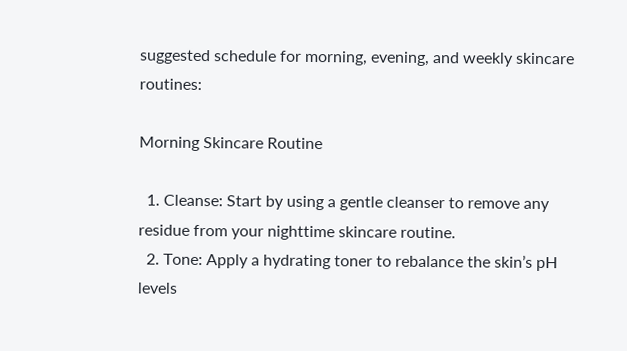suggested schedule for morning, evening, and weekly skincare routines:

Morning Skincare Routine

  1. Cleanse: Start by using a gentle cleanser to remove any residue from your nighttime skincare routine.
  2. Tone: Apply a hydrating toner to rebalance the skin’s pH levels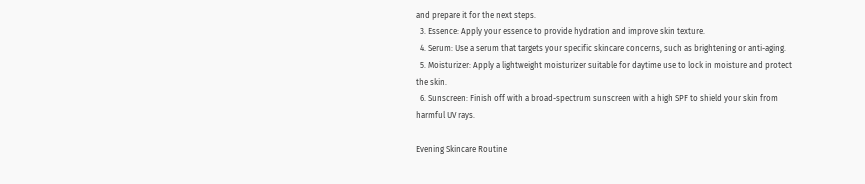and prepare it for the next steps.
  3. Essence: Apply your essence to provide hydration and improve skin texture.
  4. Serum: Use a serum that targets your specific skincare concerns, such as brightening or anti-aging.
  5. Moisturizer: Apply a lightweight moisturizer suitable for daytime use to lock in moisture and protect the skin.
  6. Sunscreen: Finish off with a broad-spectrum sunscreen with a high SPF to shield your skin from harmful UV rays.

Evening Skincare Routine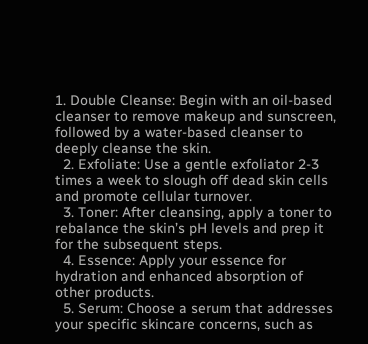1. Double Cleanse: Begin with an oil-based cleanser to remove makeup and sunscreen, followed by a water-based cleanser to deeply cleanse the skin.
  2. Exfoliate: Use a gentle exfoliator 2-3 times a week to slough off dead skin cells and promote cellular turnover.
  3. Toner: After cleansing, apply a toner to rebalance the skin’s pH levels and prep it for the subsequent steps.
  4. Essence: Apply your essence for hydration and enhanced absorption of other products.
  5. Serum: Choose a serum that addresses your specific skincare concerns, such as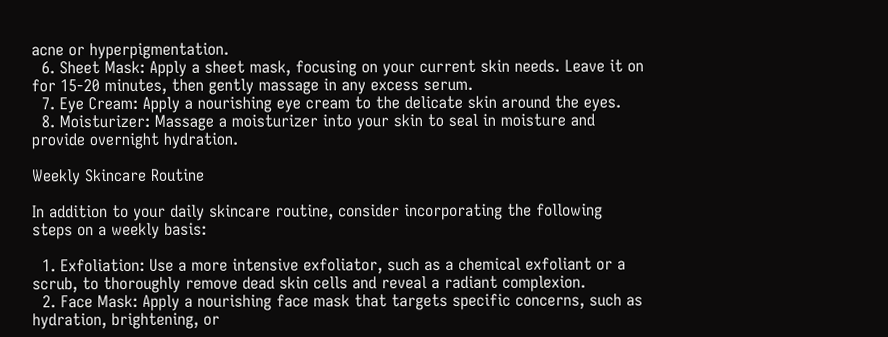acne or hyperpigmentation.
  6. Sheet Mask: Apply a sheet mask, focusing on your current skin needs. Leave it on for 15-20 minutes, then gently massage in any excess serum.
  7. Eye Cream: Apply a nourishing eye cream to the delicate skin around the eyes.
  8. Moisturizer: Massage a moisturizer into your skin to seal in moisture and provide overnight hydration.

Weekly Skincare Routine

In addition to your daily skincare routine, consider incorporating the following steps on a weekly basis:

  1. Exfoliation: Use a more intensive exfoliator, such as a chemical exfoliant or a scrub, to thoroughly remove dead skin cells and reveal a radiant complexion.
  2. Face Mask: Apply a nourishing face mask that targets specific concerns, such as hydration, brightening, or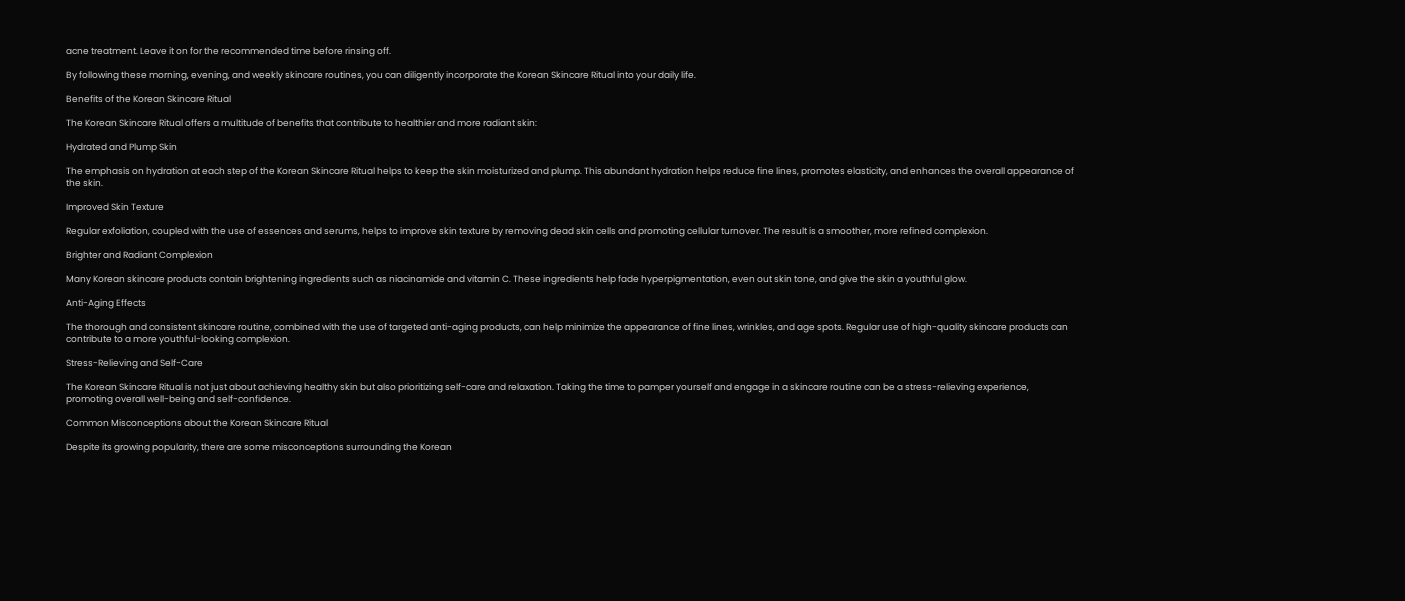acne treatment. Leave it on for the recommended time before rinsing off.

By following these morning, evening, and weekly skincare routines, you can diligently incorporate the Korean Skincare Ritual into your daily life.

Benefits of the Korean Skincare Ritual

The Korean Skincare Ritual offers a multitude of benefits that contribute to healthier and more radiant skin:

Hydrated and Plump Skin

The emphasis on hydration at each step of the Korean Skincare Ritual helps to keep the skin moisturized and plump. This abundant hydration helps reduce fine lines, promotes elasticity, and enhances the overall appearance of the skin.

Improved Skin Texture

Regular exfoliation, coupled with the use of essences and serums, helps to improve skin texture by removing dead skin cells and promoting cellular turnover. The result is a smoother, more refined complexion.

Brighter and Radiant Complexion

Many Korean skincare products contain brightening ingredients such as niacinamide and vitamin C. These ingredients help fade hyperpigmentation, even out skin tone, and give the skin a youthful glow.

Anti-Aging Effects

The thorough and consistent skincare routine, combined with the use of targeted anti-aging products, can help minimize the appearance of fine lines, wrinkles, and age spots. Regular use of high-quality skincare products can contribute to a more youthful-looking complexion.

Stress-Relieving and Self-Care

The Korean Skincare Ritual is not just about achieving healthy skin but also prioritizing self-care and relaxation. Taking the time to pamper yourself and engage in a skincare routine can be a stress-relieving experience, promoting overall well-being and self-confidence.

Common Misconceptions about the Korean Skincare Ritual

Despite its growing popularity, there are some misconceptions surrounding the Korean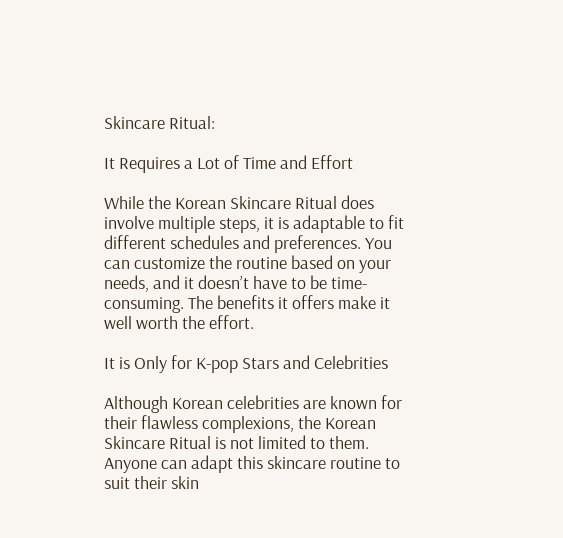Skincare Ritual:

It Requires a Lot of Time and Effort

While the Korean Skincare Ritual does involve multiple steps, it is adaptable to fit different schedules and preferences. You can customize the routine based on your needs, and it doesn’t have to be time-consuming. The benefits it offers make it well worth the effort.

It is Only for K-pop Stars and Celebrities

Although Korean celebrities are known for their flawless complexions, the Korean Skincare Ritual is not limited to them. Anyone can adapt this skincare routine to suit their skin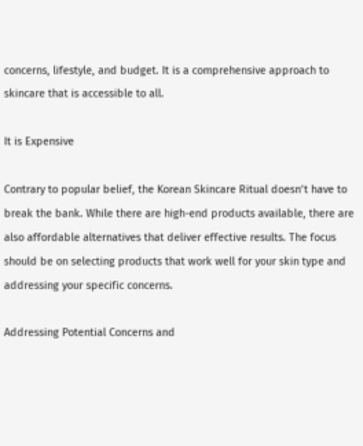concerns, lifestyle, and budget. It is a comprehensive approach to skincare that is accessible to all.

It is Expensive

Contrary to popular belief, the Korean Skincare Ritual doesn’t have to break the bank. While there are high-end products available, there are also affordable alternatives that deliver effective results. The focus should be on selecting products that work well for your skin type and addressing your specific concerns.

Addressing Potential Concerns and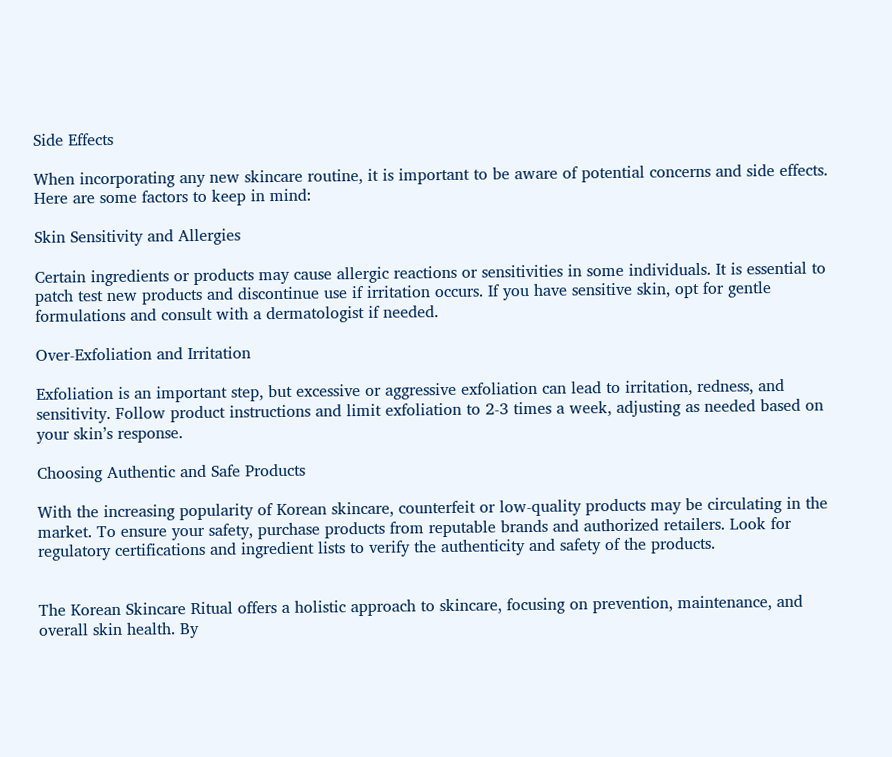Side Effects

When incorporating any new skincare routine, it is important to be aware of potential concerns and side effects. Here are some factors to keep in mind:

Skin Sensitivity and Allergies

Certain ingredients or products may cause allergic reactions or sensitivities in some individuals. It is essential to patch test new products and discontinue use if irritation occurs. If you have sensitive skin, opt for gentle formulations and consult with a dermatologist if needed.

Over-Exfoliation and Irritation

Exfoliation is an important step, but excessive or aggressive exfoliation can lead to irritation, redness, and sensitivity. Follow product instructions and limit exfoliation to 2-3 times a week, adjusting as needed based on your skin’s response.

Choosing Authentic and Safe Products

With the increasing popularity of Korean skincare, counterfeit or low-quality products may be circulating in the market. To ensure your safety, purchase products from reputable brands and authorized retailers. Look for regulatory certifications and ingredient lists to verify the authenticity and safety of the products.


The Korean Skincare Ritual offers a holistic approach to skincare, focusing on prevention, maintenance, and overall skin health. By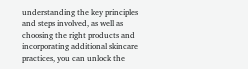understanding the key principles and steps involved, as well as choosing the right products and incorporating additional skincare practices, you can unlock the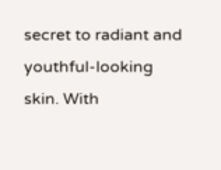secret to radiant and youthful-looking skin. With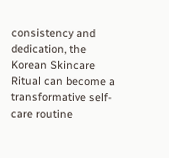consistency and dedication, the Korean Skincare Ritual can become a transformative self-care routine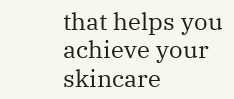that helps you achieve your skincare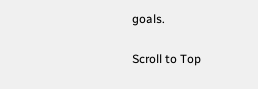goals.

Scroll to Top